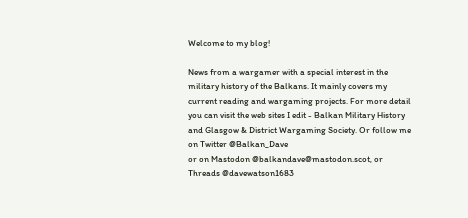Welcome to my blog!

News from a wargamer with a special interest in the military history of the Balkans. It mainly covers my current reading and wargaming projects. For more detail you can visit the web sites I edit - Balkan Military History and Glasgow & District Wargaming Society. Or follow me on Twitter @Balkan_Dave
or on Mastodon @balkandave@mastodon.scot, or Threads @davewatson1683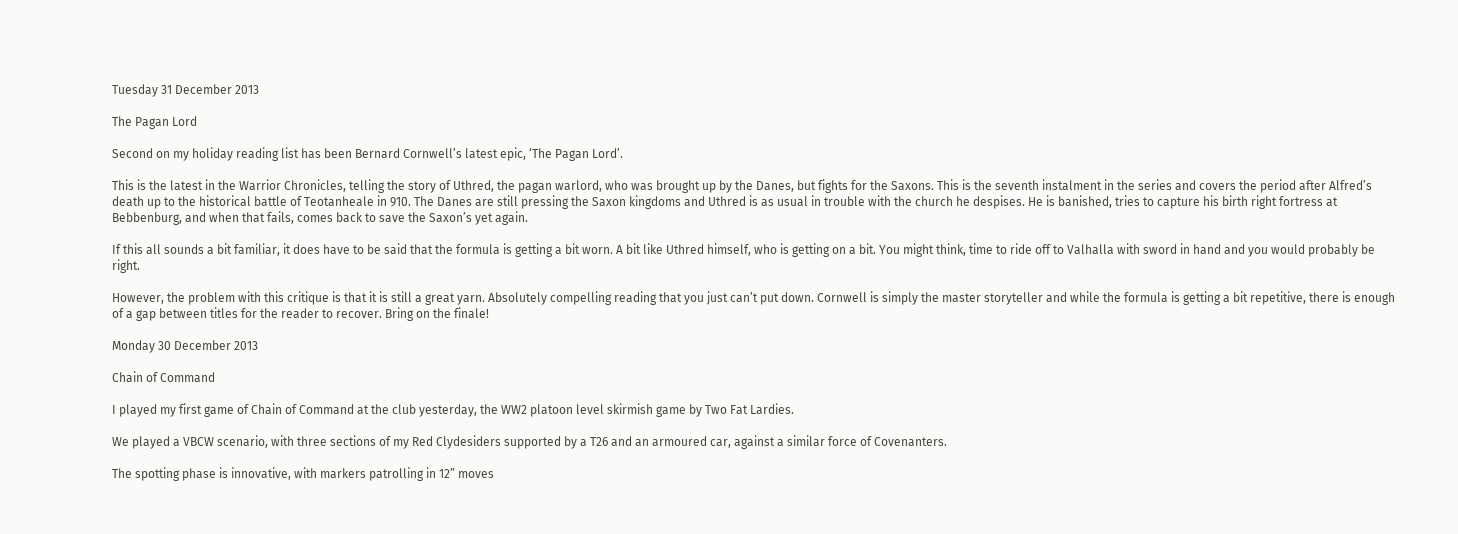Tuesday 31 December 2013

The Pagan Lord

Second on my holiday reading list has been Bernard Cornwell’s latest epic, ‘The Pagan Lord’.

This is the latest in the Warrior Chronicles, telling the story of Uthred, the pagan warlord, who was brought up by the Danes, but fights for the Saxons. This is the seventh instalment in the series and covers the period after Alfred’s death up to the historical battle of Teotanheale in 910. The Danes are still pressing the Saxon kingdoms and Uthred is as usual in trouble with the church he despises. He is banished, tries to capture his birth right fortress at Bebbenburg, and when that fails, comes back to save the Saxon’s yet again.

If this all sounds a bit familiar, it does have to be said that the formula is getting a bit worn. A bit like Uthred himself, who is getting on a bit. You might think, time to ride off to Valhalla with sword in hand and you would probably be right.

However, the problem with this critique is that it is still a great yarn. Absolutely compelling reading that you just can’t put down. Cornwell is simply the master storyteller and while the formula is getting a bit repetitive, there is enough of a gap between titles for the reader to recover. Bring on the finale!

Monday 30 December 2013

Chain of Command

I played my first game of Chain of Command at the club yesterday, the WW2 platoon level skirmish game by Two Fat Lardies.

We played a VBCW scenario, with three sections of my Red Clydesiders supported by a T26 and an armoured car, against a similar force of Covenanters.

The spotting phase is innovative, with markers patrolling in 12” moves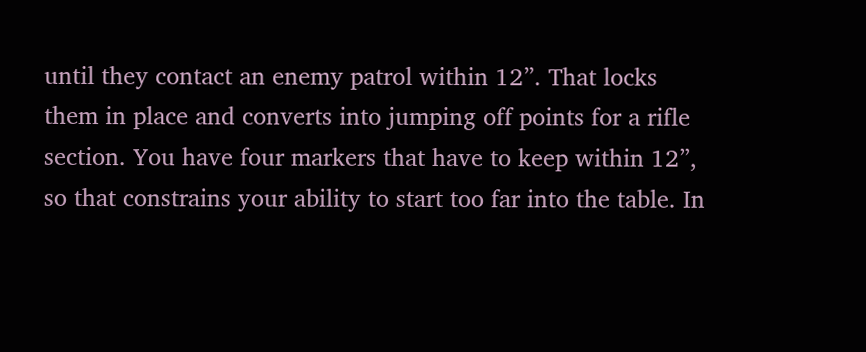until they contact an enemy patrol within 12”. That locks them in place and converts into jumping off points for a rifle section. You have four markers that have to keep within 12”, so that constrains your ability to start too far into the table. In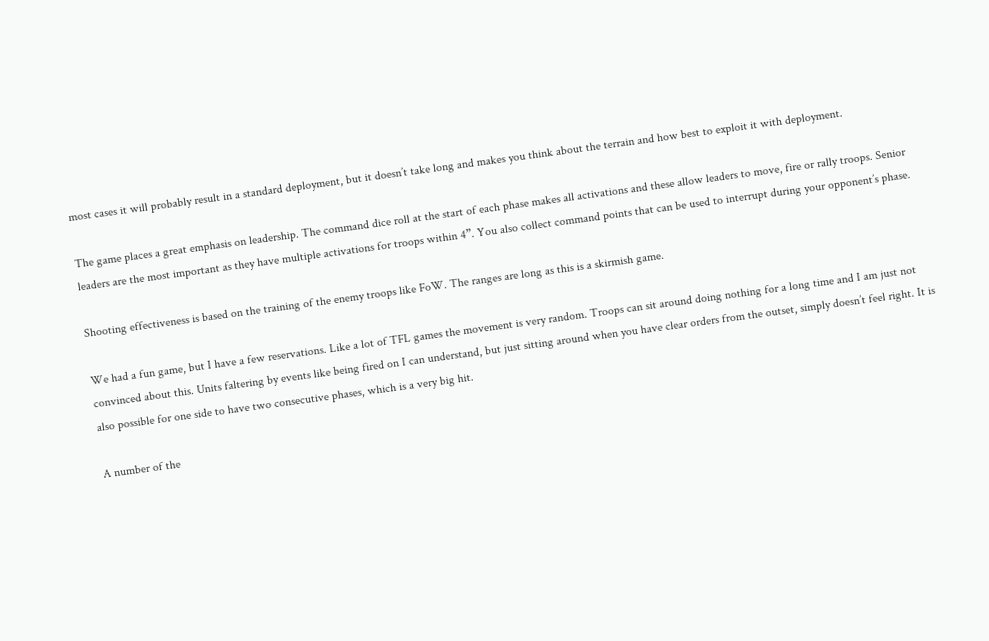most cases it will probably result in a standard deployment, but it doesn’t take long and makes you think about the terrain and how best to exploit it with deployment.

The game places a great emphasis on leadership. The command dice roll at the start of each phase makes all activations and these allow leaders to move, fire or rally troops. Senior leaders are the most important as they have multiple activations for troops within 4”. You also collect command points that can be used to interrupt during your opponent’s phase.

Shooting effectiveness is based on the training of the enemy troops like FoW. The ranges are long as this is a skirmish game.

We had a fun game, but I have a few reservations. Like a lot of TFL games the movement is very random. Troops can sit around doing nothing for a long time and I am just not convinced about this. Units faltering by events like being fired on I can understand, but just sitting around when you have clear orders from the outset, simply doesn’t feel right. It is also possible for one side to have two consecutive phases, which is a very big hit.

A number of the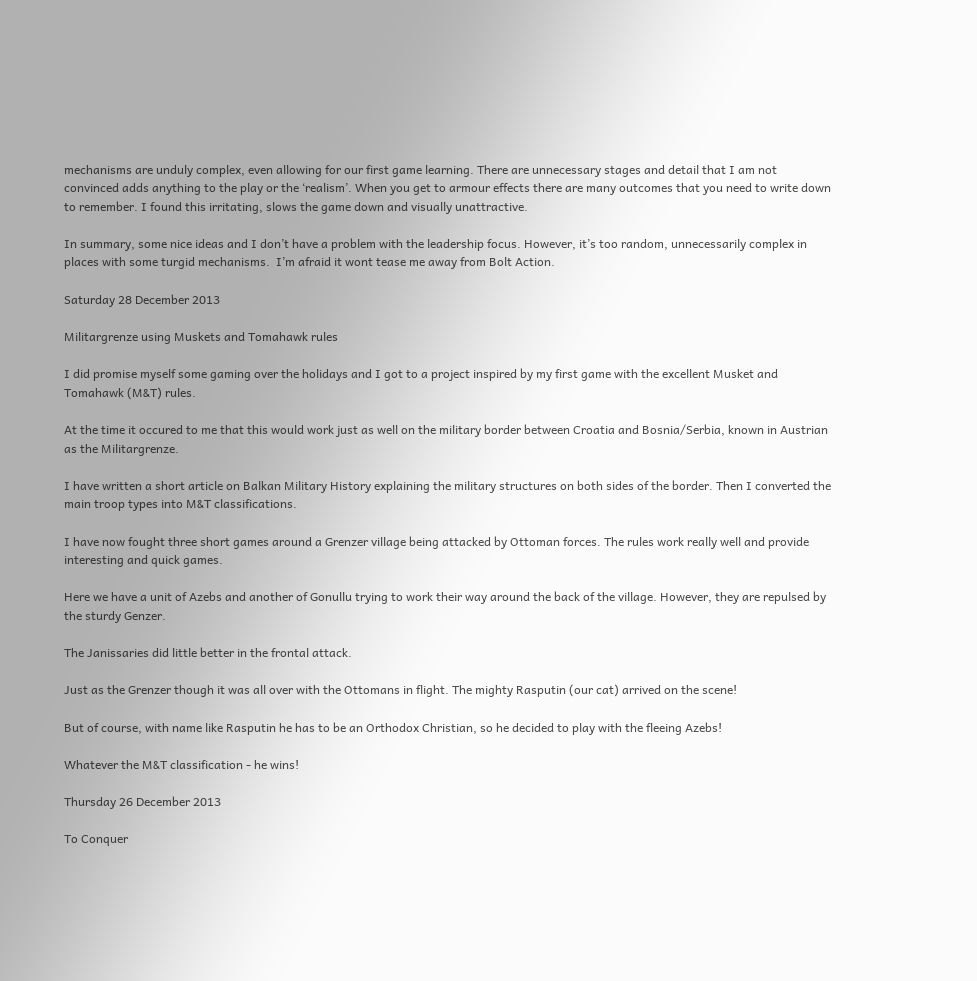mechanisms are unduly complex, even allowing for our first game learning. There are unnecessary stages and detail that I am not convinced adds anything to the play or the ‘realism’. When you get to armour effects there are many outcomes that you need to write down to remember. I found this irritating, slows the game down and visually unattractive.

In summary, some nice ideas and I don’t have a problem with the leadership focus. However, it’s too random, unnecessarily complex in places with some turgid mechanisms.  I’m afraid it wont tease me away from Bolt Action.

Saturday 28 December 2013

Militargrenze using Muskets and Tomahawk rules

I did promise myself some gaming over the holidays and I got to a project inspired by my first game with the excellent Musket and Tomahawk (M&T) rules.

At the time it occured to me that this would work just as well on the military border between Croatia and Bosnia/Serbia, known in Austrian as the Militargrenze.

I have written a short article on Balkan Military History explaining the military structures on both sides of the border. Then I converted the main troop types into M&T classifications.

I have now fought three short games around a Grenzer village being attacked by Ottoman forces. The rules work really well and provide interesting and quick games.

Here we have a unit of Azebs and another of Gonullu trying to work their way around the back of the village. However, they are repulsed by the sturdy Genzer.

The Janissaries did little better in the frontal attack.

Just as the Grenzer though it was all over with the Ottomans in flight. The mighty Rasputin (our cat) arrived on the scene!

But of course, with name like Rasputin he has to be an Orthodox Christian, so he decided to play with the fleeing Azebs!

Whatever the M&T classification - he wins!

Thursday 26 December 2013

To Conquer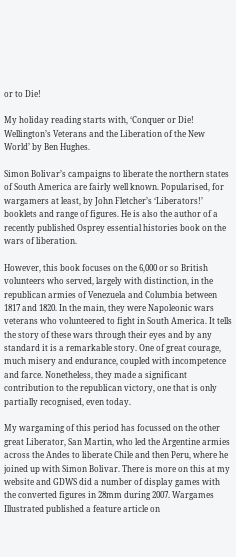or to Die!

My holiday reading starts with, ‘Conquer or Die! Wellington’s Veterans and the Liberation of the New World’ by Ben Hughes.

Simon Bolivar’s campaigns to liberate the northern states of South America are fairly well known. Popularised, for wargamers at least, by John Fletcher’s ‘Liberators!’ booklets and range of figures. He is also the author of a recently published Osprey essential histories book on the wars of liberation.

However, this book focuses on the 6,000 or so British volunteers who served, largely with distinction, in the republican armies of Venezuela and Columbia between 1817 and 1820. In the main, they were Napoleonic wars veterans who volunteered to fight in South America. It tells the story of these wars through their eyes and by any standard it is a remarkable story. One of great courage, much misery and endurance, coupled with incompetence and farce. Nonetheless, they made a significant contribution to the republican victory, one that is only partially recognised, even today.

My wargaming of this period has focussed on the other great Liberator, San Martin, who led the Argentine armies across the Andes to liberate Chile and then Peru, where he joined up with Simon Bolivar. There is more on this at my website and GDWS did a number of display games with the converted figures in 28mm during 2007. Wargames Illustrated published a feature article on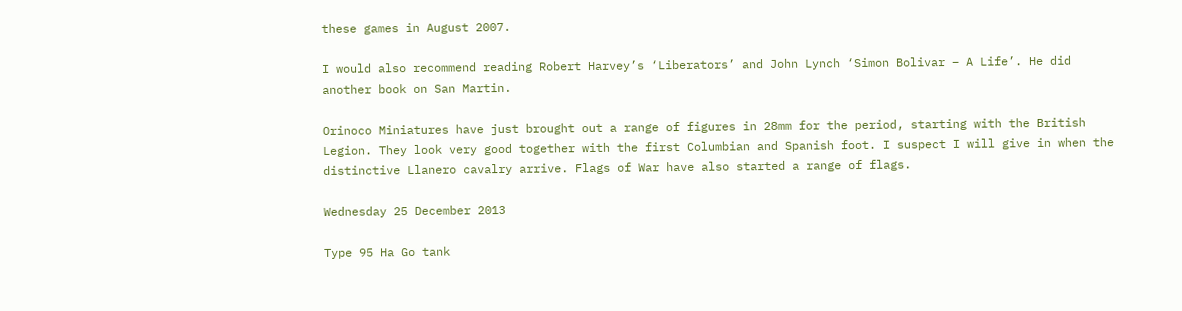these games in August 2007.

I would also recommend reading Robert Harvey’s ‘Liberators’ and John Lynch ‘Simon Bolivar – A Life’. He did another book on San Martin.

Orinoco Miniatures have just brought out a range of figures in 28mm for the period, starting with the British Legion. They look very good together with the first Columbian and Spanish foot. I suspect I will give in when the distinctive Llanero cavalry arrive. Flags of War have also started a range of flags.

Wednesday 25 December 2013

Type 95 Ha Go tank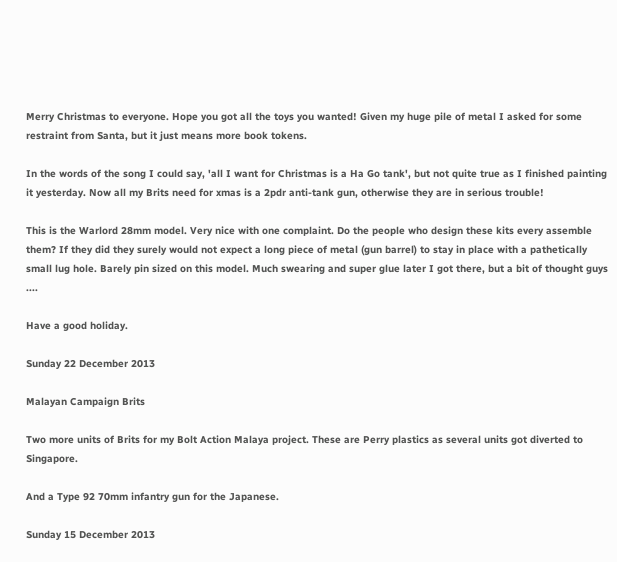Merry Christmas to everyone. Hope you got all the toys you wanted! Given my huge pile of metal I asked for some restraint from Santa, but it just means more book tokens.

In the words of the song I could say, 'all I want for Christmas is a Ha Go tank', but not quite true as I finished painting it yesterday. Now all my Brits need for xmas is a 2pdr anti-tank gun, otherwise they are in serious trouble!

This is the Warlord 28mm model. Very nice with one complaint. Do the people who design these kits every assemble them? If they did they surely would not expect a long piece of metal (gun barrel) to stay in place with a pathetically small lug hole. Barely pin sized on this model. Much swearing and super glue later I got there, but a bit of thought guys ....

Have a good holiday.

Sunday 22 December 2013

Malayan Campaign Brits

Two more units of Brits for my Bolt Action Malaya project. These are Perry plastics as several units got diverted to Singapore.

And a Type 92 70mm infantry gun for the Japanese.

Sunday 15 December 2013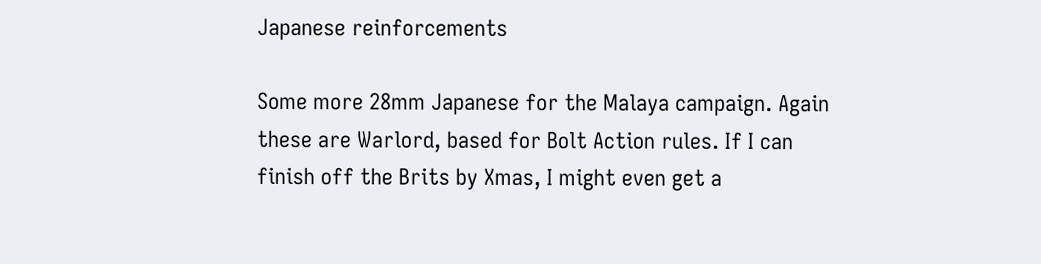Japanese reinforcements

Some more 28mm Japanese for the Malaya campaign. Again these are Warlord, based for Bolt Action rules. If I can finish off the Brits by Xmas, I might even get a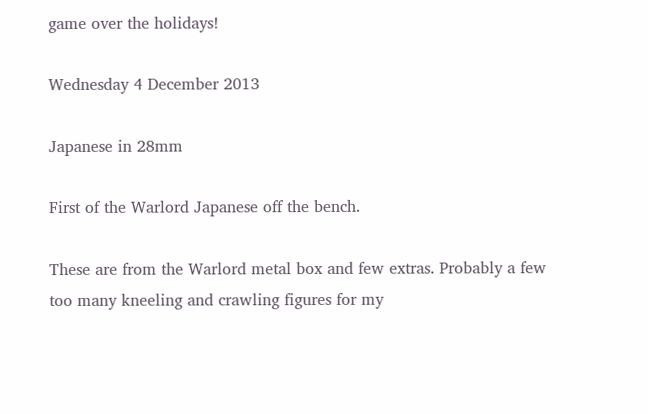game over the holidays!

Wednesday 4 December 2013

Japanese in 28mm

First of the Warlord Japanese off the bench.

These are from the Warlord metal box and few extras. Probably a few too many kneeling and crawling figures for my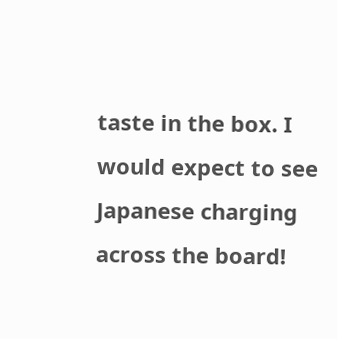taste in the box. I would expect to see Japanese charging across the board!